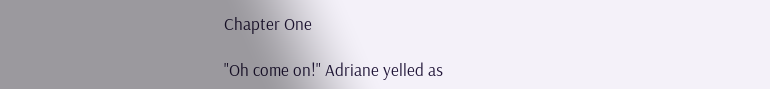Chapter One

"Oh come on!" Adriane yelled as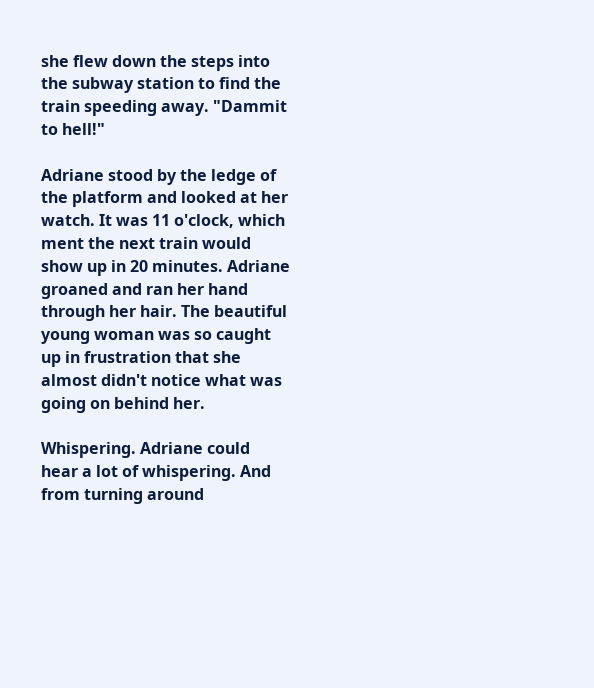she flew down the steps into the subway station to find the train speeding away. "Dammit to hell!"

Adriane stood by the ledge of the platform and looked at her watch. It was 11 o'clock, which ment the next train would show up in 20 minutes. Adriane groaned and ran her hand through her hair. The beautiful young woman was so caught up in frustration that she almost didn't notice what was going on behind her.

Whispering. Adriane could hear a lot of whispering. And from turning around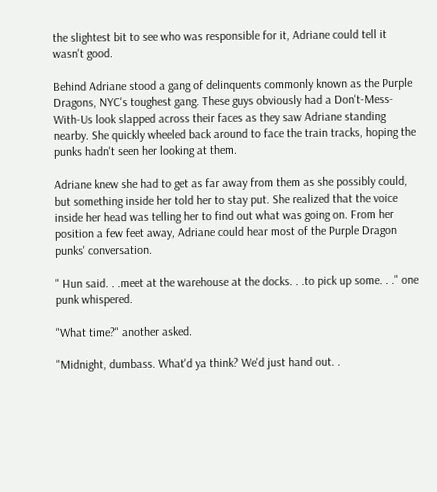the slightest bit to see who was responsible for it, Adriane could tell it wasn't good.

Behind Adriane stood a gang of delinquents commonly known as the Purple Dragons, NYC's toughest gang. These guys obviously had a Don't-Mess-With-Us look slapped across their faces as they saw Adriane standing nearby. She quickly wheeled back around to face the train tracks, hoping the punks hadn't seen her looking at them.

Adriane knew she had to get as far away from them as she possibly could, but something inside her told her to stay put. She realized that the voice inside her head was telling her to find out what was going on. From her position a few feet away, Adriane could hear most of the Purple Dragon punks' conversation.

" Hun said. . .meet at the warehouse at the docks. . .to pick up some. . ." one punk whispered.

"What time?" another asked.

"Midnight, dumbass. What'd ya think? We'd just hand out. .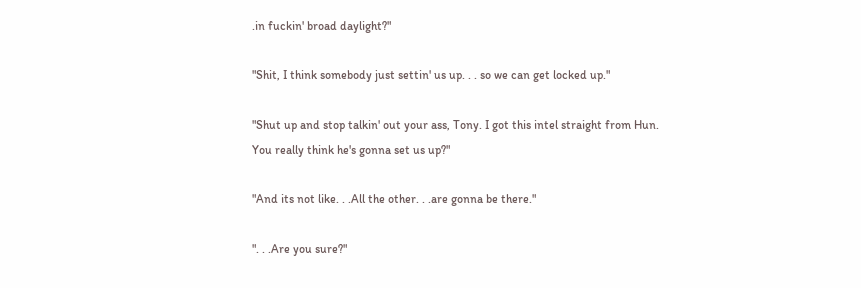.in fuckin' broad daylight?"

"Shit, I think somebody just settin' us up. . . so we can get locked up."

"Shut up and stop talkin' out your ass, Tony. I got this intel straight from Hun. You really think he's gonna set us up?"

"And its not like. . .All the other. . .are gonna be there."

". . .Are you sure?"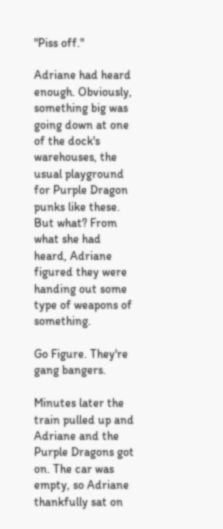"Piss off."

Adriane had heard enough. Obviously, something big was going down at one of the dock's warehouses, the usual playground for Purple Dragon punks like these. But what? From what she had heard, Adriane figured they were handing out some type of weapons of something.

Go Figure. They're gang bangers.

Minutes later the train pulled up and Adriane and the Purple Dragons got on. The car was empty, so Adriane thankfully sat on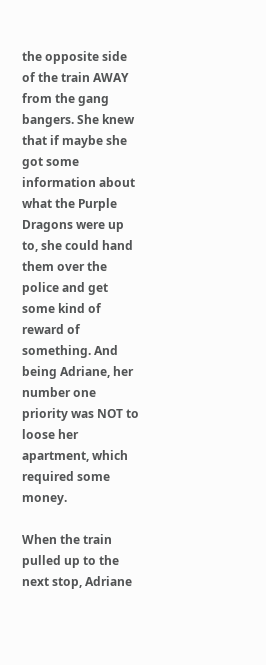the opposite side of the train AWAY from the gang bangers. She knew that if maybe she got some information about what the Purple Dragons were up to, she could hand them over the police and get some kind of reward of something. And being Adriane, her number one priority was NOT to loose her apartment, which required some money.

When the train pulled up to the next stop, Adriane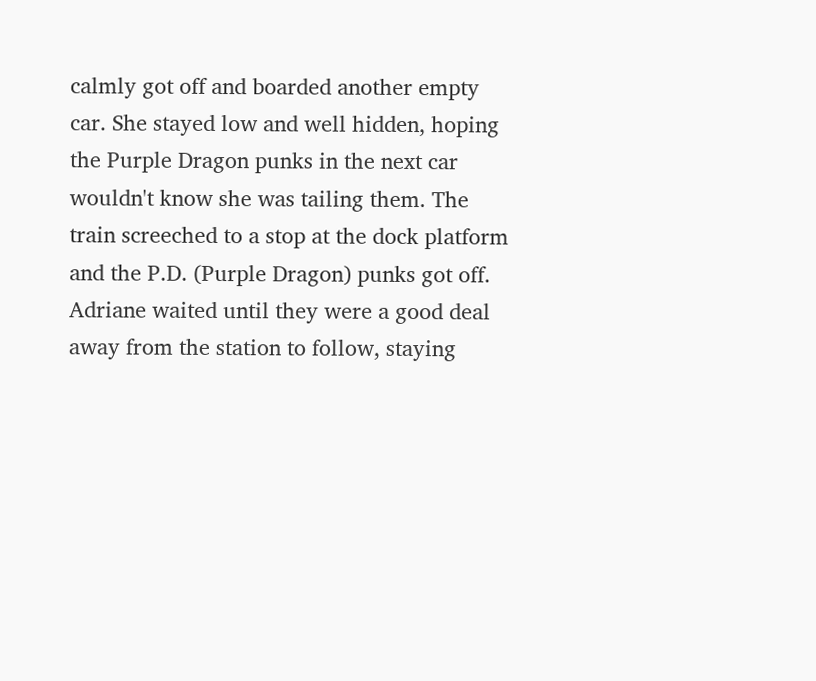calmly got off and boarded another empty car. She stayed low and well hidden, hoping the Purple Dragon punks in the next car wouldn't know she was tailing them. The train screeched to a stop at the dock platform and the P.D. (Purple Dragon) punks got off. Adriane waited until they were a good deal away from the station to follow, staying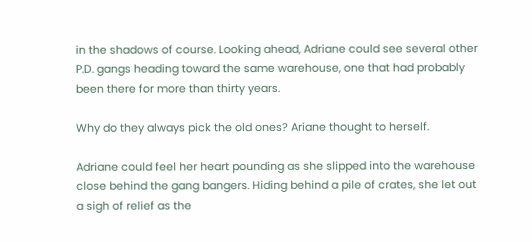in the shadows of course. Looking ahead, Adriane could see several other P.D. gangs heading toward the same warehouse, one that had probably been there for more than thirty years.

Why do they always pick the old ones? Ariane thought to herself.

Adriane could feel her heart pounding as she slipped into the warehouse close behind the gang bangers. Hiding behind a pile of crates, she let out a sigh of relief as the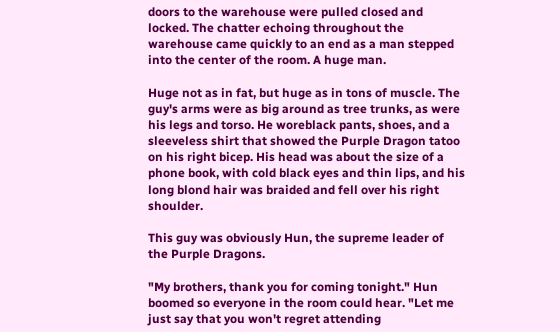doors to the warehouse were pulled closed and locked. The chatter echoing throughout the warehouse came quickly to an end as a man stepped into the center of the room. A huge man.

Huge not as in fat, but huge as in tons of muscle. The guy's arms were as big around as tree trunks, as were his legs and torso. He woreblack pants, shoes, and a sleeveless shirt that showed the Purple Dragon tatoo on his right bicep. His head was about the size of a phone book, with cold black eyes and thin lips, and his long blond hair was braided and fell over his right shoulder.

This guy was obviously Hun, the supreme leader of the Purple Dragons.

"My brothers, thank you for coming tonight." Hun boomed so everyone in the room could hear. "Let me just say that you won't regret attending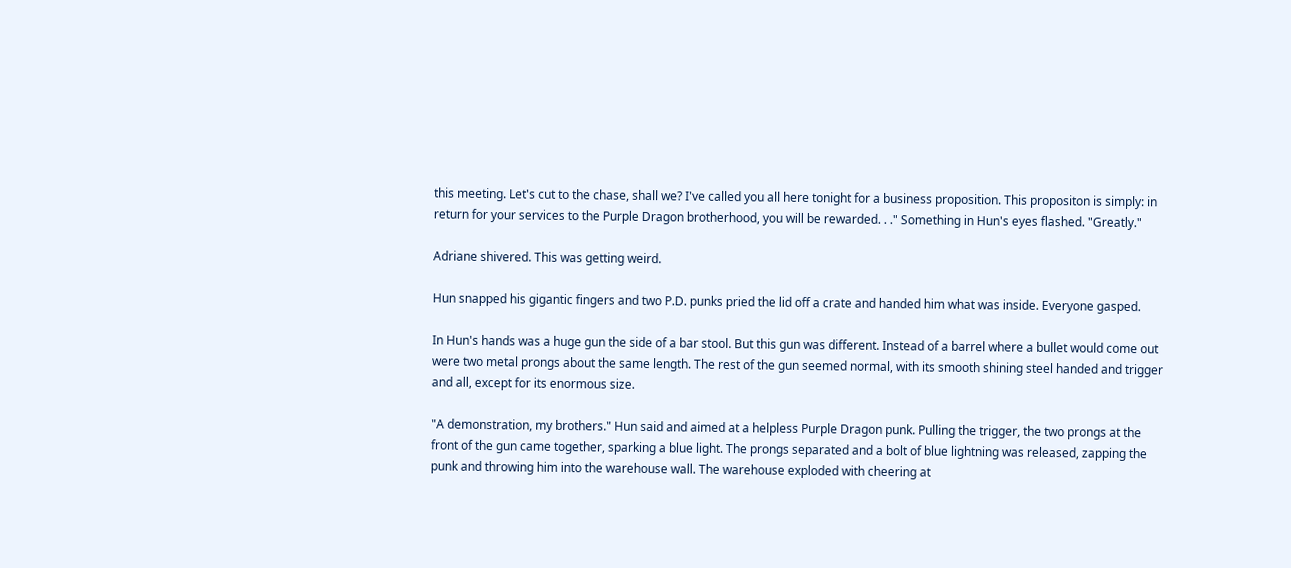this meeting. Let's cut to the chase, shall we? I've called you all here tonight for a business proposition. This propositon is simply: in return for your services to the Purple Dragon brotherhood, you will be rewarded. . ." Something in Hun's eyes flashed. "Greatly."

Adriane shivered. This was getting weird.

Hun snapped his gigantic fingers and two P.D. punks pried the lid off a crate and handed him what was inside. Everyone gasped.

In Hun's hands was a huge gun the side of a bar stool. But this gun was different. Instead of a barrel where a bullet would come out were two metal prongs about the same length. The rest of the gun seemed normal, with its smooth shining steel handed and trigger and all, except for its enormous size.

"A demonstration, my brothers." Hun said and aimed at a helpless Purple Dragon punk. Pulling the trigger, the two prongs at the front of the gun came together, sparking a blue light. The prongs separated and a bolt of blue lightning was released, zapping the punk and throwing him into the warehouse wall. The warehouse exploded with cheering at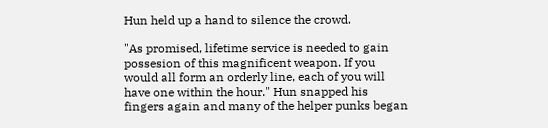Hun held up a hand to silence the crowd.

"As promised, lifetime service is needed to gain possesion of this magnificent weapon. If you would all form an orderly line, each of you will have one within the hour." Hun snapped his fingers again and many of the helper punks began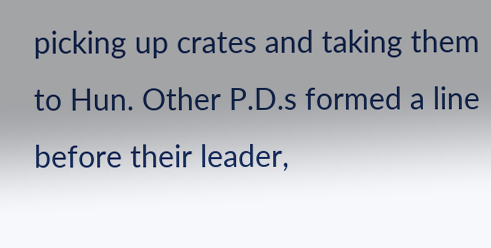picking up crates and taking them to Hun. Other P.D.s formed a line before their leader,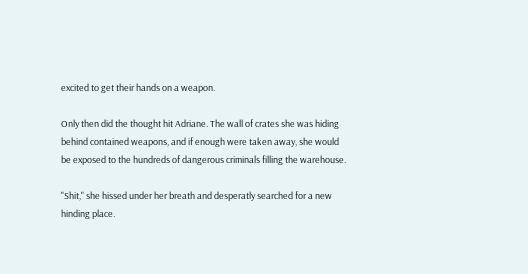excited to get their hands on a weapon.

Only then did the thought hit Adriane. The wall of crates she was hiding behind contained weapons, and if enough were taken away, she would be exposed to the hundreds of dangerous criminals filling the warehouse.

"Shit," she hissed under her breath and desperatly searched for a new hinding place.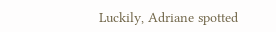Luckily, Adriane spotted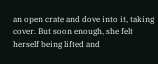an open crate and dove into it, taking cover. But soon enough, she felt herself being lifted and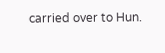carried over to Hun.